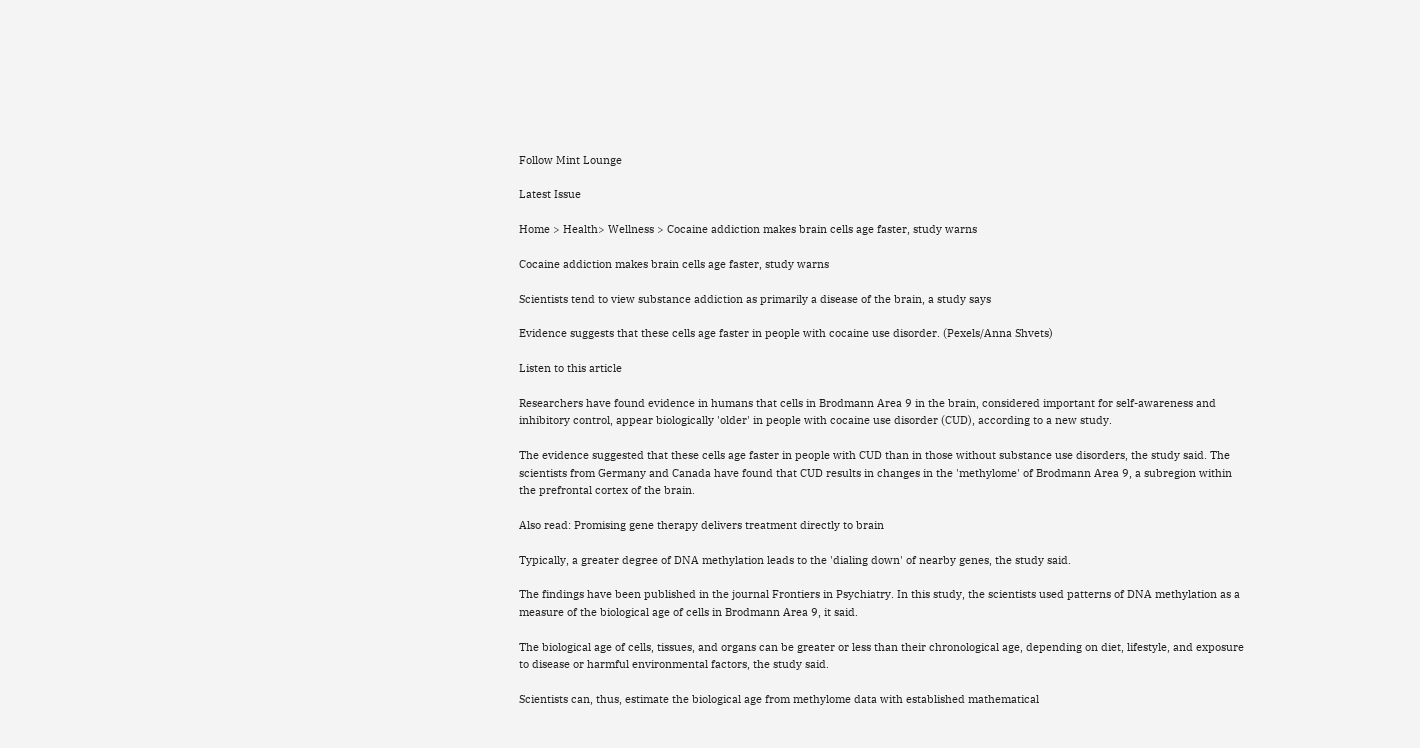Follow Mint Lounge

Latest Issue

Home > Health> Wellness > Cocaine addiction makes brain cells age faster, study warns

Cocaine addiction makes brain cells age faster, study warns

Scientists tend to view substance addiction as primarily a disease of the brain, a study says

Evidence suggests that these cells age faster in people with cocaine use disorder. (Pexels/Anna Shvets)

Listen to this article

Researchers have found evidence in humans that cells in Brodmann Area 9 in the brain, considered important for self-awareness and inhibitory control, appear biologically 'older' in people with cocaine use disorder (CUD), according to a new study.

The evidence suggested that these cells age faster in people with CUD than in those without substance use disorders, the study said. The scientists from Germany and Canada have found that CUD results in changes in the 'methylome' of Brodmann Area 9, a subregion within the prefrontal cortex of the brain.

Also read: Promising gene therapy delivers treatment directly to brain

Typically, a greater degree of DNA methylation leads to the 'dialing down' of nearby genes, the study said.

The findings have been published in the journal Frontiers in Psychiatry. In this study, the scientists used patterns of DNA methylation as a measure of the biological age of cells in Brodmann Area 9, it said.

The biological age of cells, tissues, and organs can be greater or less than their chronological age, depending on diet, lifestyle, and exposure to disease or harmful environmental factors, the study said.

Scientists can, thus, estimate the biological age from methylome data with established mathematical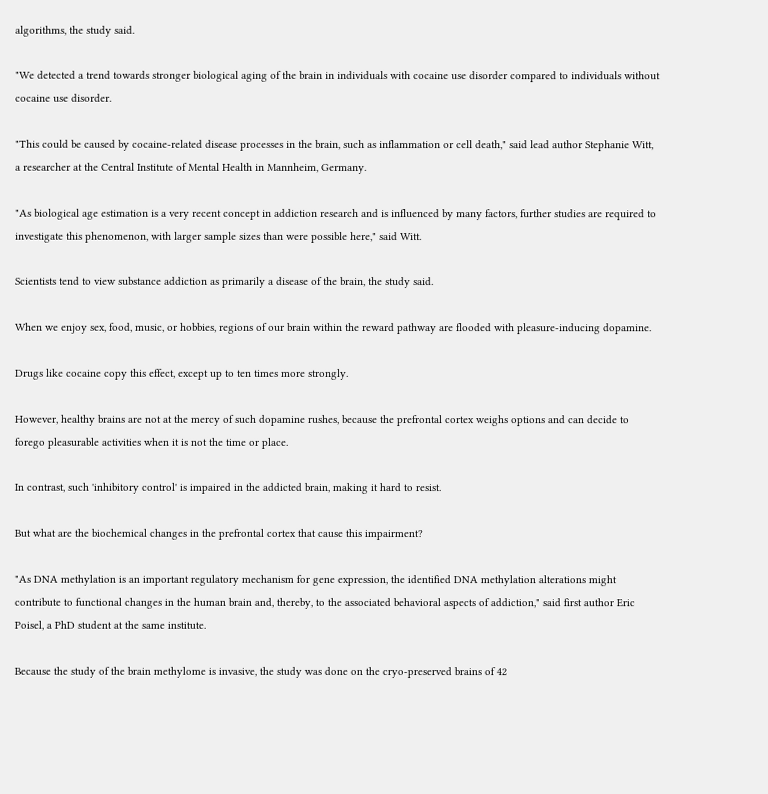algorithms, the study said.

"We detected a trend towards stronger biological aging of the brain in individuals with cocaine use disorder compared to individuals without cocaine use disorder.

"This could be caused by cocaine-related disease processes in the brain, such as inflammation or cell death," said lead author Stephanie Witt, a researcher at the Central Institute of Mental Health in Mannheim, Germany.

"As biological age estimation is a very recent concept in addiction research and is influenced by many factors, further studies are required to investigate this phenomenon, with larger sample sizes than were possible here," said Witt.

Scientists tend to view substance addiction as primarily a disease of the brain, the study said.

When we enjoy sex, food, music, or hobbies, regions of our brain within the reward pathway are flooded with pleasure-inducing dopamine.

Drugs like cocaine copy this effect, except up to ten times more strongly.

However, healthy brains are not at the mercy of such dopamine rushes, because the prefrontal cortex weighs options and can decide to forego pleasurable activities when it is not the time or place.

In contrast, such 'inhibitory control' is impaired in the addicted brain, making it hard to resist.

But what are the biochemical changes in the prefrontal cortex that cause this impairment?

"As DNA methylation is an important regulatory mechanism for gene expression, the identified DNA methylation alterations might contribute to functional changes in the human brain and, thereby, to the associated behavioral aspects of addiction," said first author Eric Poisel, a PhD student at the same institute.

Because the study of the brain methylome is invasive, the study was done on the cryo-preserved brains of 42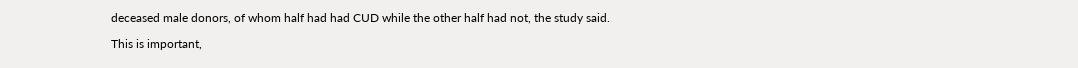deceased male donors, of whom half had had CUD while the other half had not, the study said.

This is important,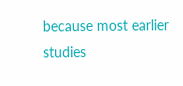because most earlier studies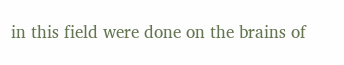in this field were done on the brains of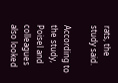rats, the study said.

According to the study, Poisel and colleagues also looked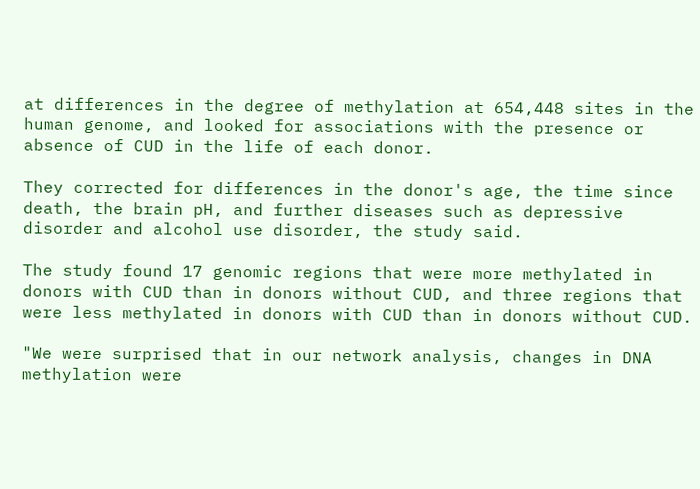at differences in the degree of methylation at 654,448 sites in the human genome, and looked for associations with the presence or absence of CUD in the life of each donor.

They corrected for differences in the donor's age, the time since death, the brain pH, and further diseases such as depressive disorder and alcohol use disorder, the study said.

The study found 17 genomic regions that were more methylated in donors with CUD than in donors without CUD, and three regions that were less methylated in donors with CUD than in donors without CUD.

"We were surprised that in our network analysis, changes in DNA methylation were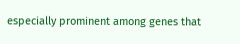especially prominent among genes that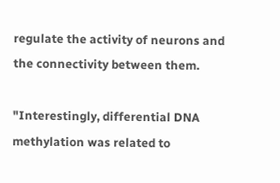regulate the activity of neurons and the connectivity between them.

"Interestingly, differential DNA methylation was related to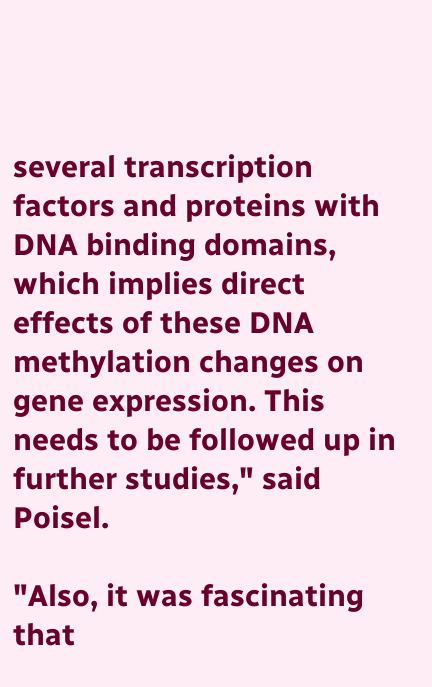several transcription factors and proteins with DNA binding domains, which implies direct effects of these DNA methylation changes on gene expression. This needs to be followed up in further studies," said Poisel.

"Also, it was fascinating that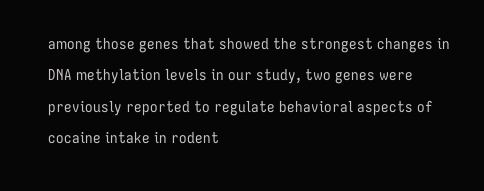among those genes that showed the strongest changes in DNA methylation levels in our study, two genes were previously reported to regulate behavioral aspects of cocaine intake in rodent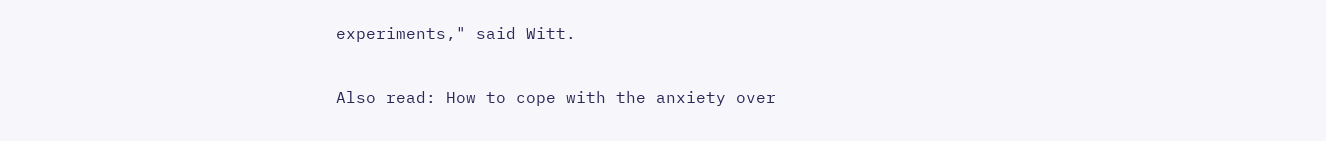experiments," said Witt.

Also read: How to cope with the anxiety over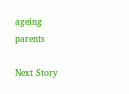ageing parents

Next Story